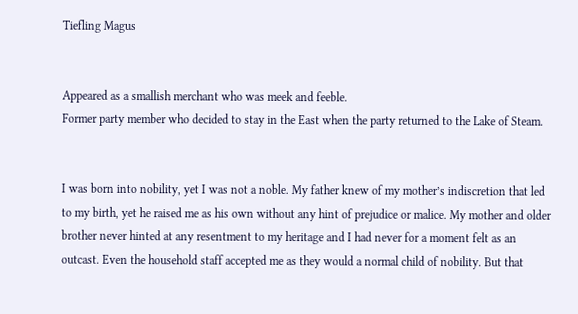Tiefling Magus


Appeared as a smallish merchant who was meek and feeble.
Former party member who decided to stay in the East when the party returned to the Lake of Steam.


I was born into nobility, yet I was not a noble. My father knew of my mother’s indiscretion that led to my birth, yet he raised me as his own without any hint of prejudice or malice. My mother and older brother never hinted at any resentment to my heritage and I had never for a moment felt as an outcast. Even the household staff accepted me as they would a normal child of nobility. But that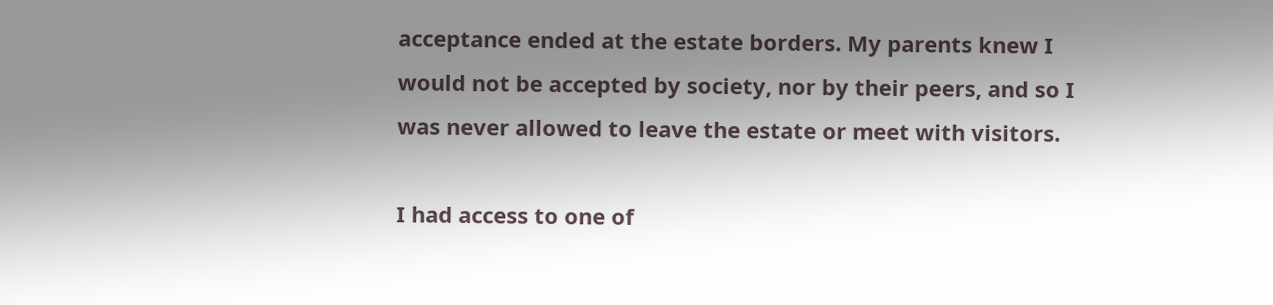acceptance ended at the estate borders. My parents knew I would not be accepted by society, nor by their peers, and so I was never allowed to leave the estate or meet with visitors.

I had access to one of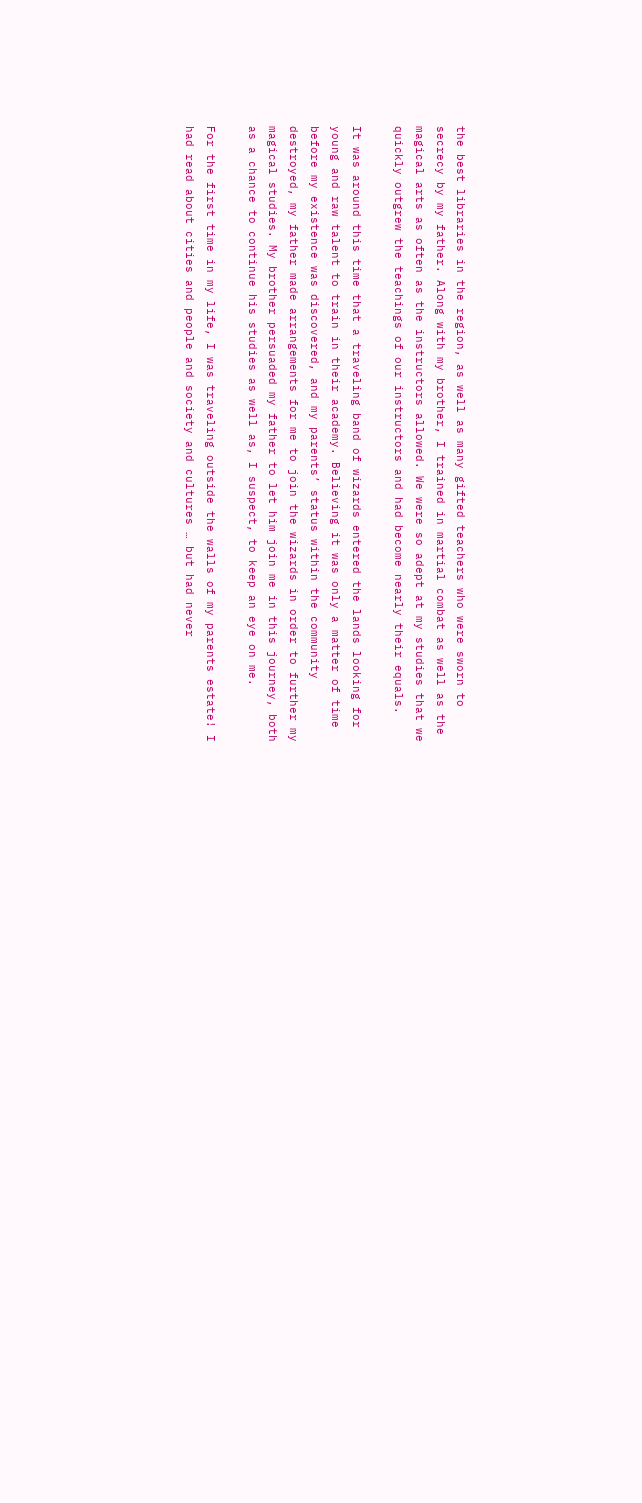the best libraries in the region, as well as many gifted teachers who were sworn to secrecy by my father. Along with my brother, I trained in martial combat as well as the magical arts as often as the instructors allowed. We were so adept at my studies that we quickly outgrew the teachings of our instructors and had become nearly their equals.

It was around this time that a traveling band of wizards entered the lands looking for young and raw talent to train in their academy. Believing it was only a matter of time before my existence was discovered, and my parents’ status within the community destroyed, my father made arrangements for me to join the wizards in order to further my magical studies. My brother persuaded my father to let him join me in this journey, both as a chance to continue his studies as well as, I suspect, to keep an eye on me.

For the first time in my life, I was traveling outside the walls of my parents estate! I had read about cities and people and society and cultures … but had never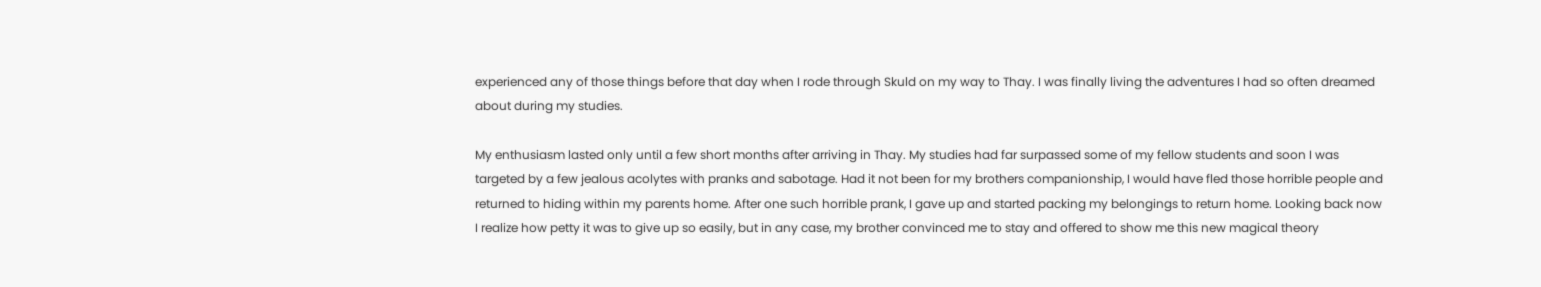experienced any of those things before that day when I rode through Skuld on my way to Thay. I was finally living the adventures I had so often dreamed about during my studies.

My enthusiasm lasted only until a few short months after arriving in Thay. My studies had far surpassed some of my fellow students and soon I was targeted by a few jealous acolytes with pranks and sabotage. Had it not been for my brothers companionship, I would have fled those horrible people and returned to hiding within my parents home. After one such horrible prank, I gave up and started packing my belongings to return home. Looking back now I realize how petty it was to give up so easily, but in any case, my brother convinced me to stay and offered to show me this new magical theory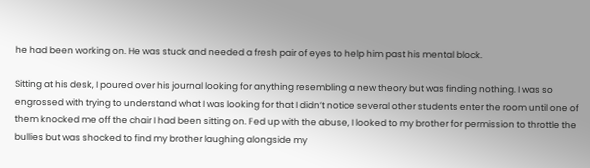he had been working on. He was stuck and needed a fresh pair of eyes to help him past his mental block.

Sitting at his desk, I poured over his journal looking for anything resembling a new theory but was finding nothing. I was so engrossed with trying to understand what I was looking for that I didn’t notice several other students enter the room until one of them knocked me off the chair I had been sitting on. Fed up with the abuse, I looked to my brother for permission to throttle the bullies but was shocked to find my brother laughing alongside my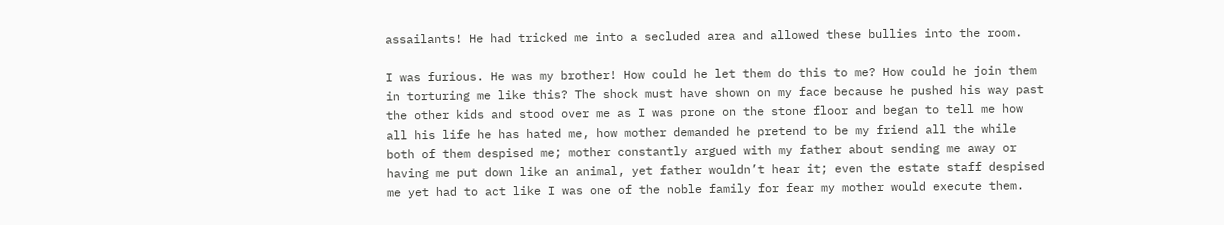assailants! He had tricked me into a secluded area and allowed these bullies into the room.

I was furious. He was my brother! How could he let them do this to me? How could he join them in torturing me like this? The shock must have shown on my face because he pushed his way past the other kids and stood over me as I was prone on the stone floor and began to tell me how all his life he has hated me, how mother demanded he pretend to be my friend all the while both of them despised me; mother constantly argued with my father about sending me away or having me put down like an animal, yet father wouldn’t hear it; even the estate staff despised me yet had to act like I was one of the noble family for fear my mother would execute them.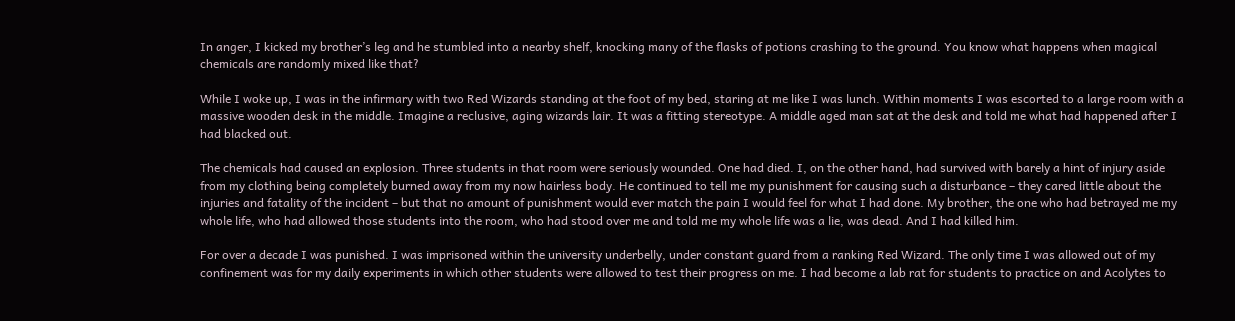In anger, I kicked my brother’s leg and he stumbled into a nearby shelf, knocking many of the flasks of potions crashing to the ground. You know what happens when magical chemicals are randomly mixed like that?

While I woke up, I was in the infirmary with two Red Wizards standing at the foot of my bed, staring at me like I was lunch. Within moments I was escorted to a large room with a massive wooden desk in the middle. Imagine a reclusive, aging wizards lair. It was a fitting stereotype. A middle aged man sat at the desk and told me what had happened after I had blacked out.

The chemicals had caused an explosion. Three students in that room were seriously wounded. One had died. I, on the other hand, had survived with barely a hint of injury aside from my clothing being completely burned away from my now hairless body. He continued to tell me my punishment for causing such a disturbance – they cared little about the injuries and fatality of the incident – but that no amount of punishment would ever match the pain I would feel for what I had done. My brother, the one who had betrayed me my whole life, who had allowed those students into the room, who had stood over me and told me my whole life was a lie, was dead. And I had killed him.

For over a decade I was punished. I was imprisoned within the university underbelly, under constant guard from a ranking Red Wizard. The only time I was allowed out of my confinement was for my daily experiments in which other students were allowed to test their progress on me. I had become a lab rat for students to practice on and Acolytes to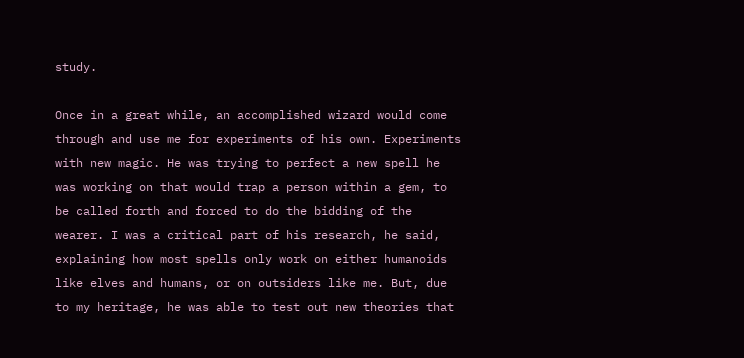study.

Once in a great while, an accomplished wizard would come through and use me for experiments of his own. Experiments with new magic. He was trying to perfect a new spell he was working on that would trap a person within a gem, to be called forth and forced to do the bidding of the wearer. I was a critical part of his research, he said, explaining how most spells only work on either humanoids like elves and humans, or on outsiders like me. But, due to my heritage, he was able to test out new theories that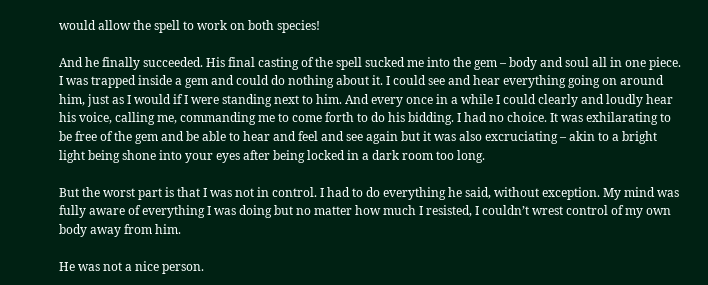would allow the spell to work on both species!

And he finally succeeded. His final casting of the spell sucked me into the gem – body and soul all in one piece. I was trapped inside a gem and could do nothing about it. I could see and hear everything going on around him, just as I would if I were standing next to him. And every once in a while I could clearly and loudly hear his voice, calling me, commanding me to come forth to do his bidding. I had no choice. It was exhilarating to be free of the gem and be able to hear and feel and see again but it was also excruciating – akin to a bright light being shone into your eyes after being locked in a dark room too long.

But the worst part is that I was not in control. I had to do everything he said, without exception. My mind was fully aware of everything I was doing but no matter how much I resisted, I couldn’t wrest control of my own body away from him.

He was not a nice person.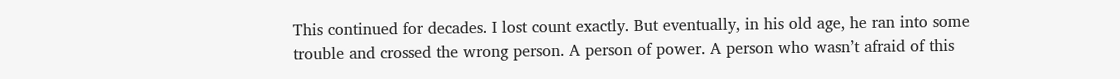This continued for decades. I lost count exactly. But eventually, in his old age, he ran into some trouble and crossed the wrong person. A person of power. A person who wasn’t afraid of this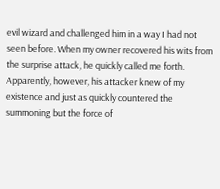evil wizard and challenged him in a way I had not seen before. When my owner recovered his wits from the surprise attack, he quickly called me forth. Apparently, however, his attacker knew of my existence and just as quickly countered the summoning but the force of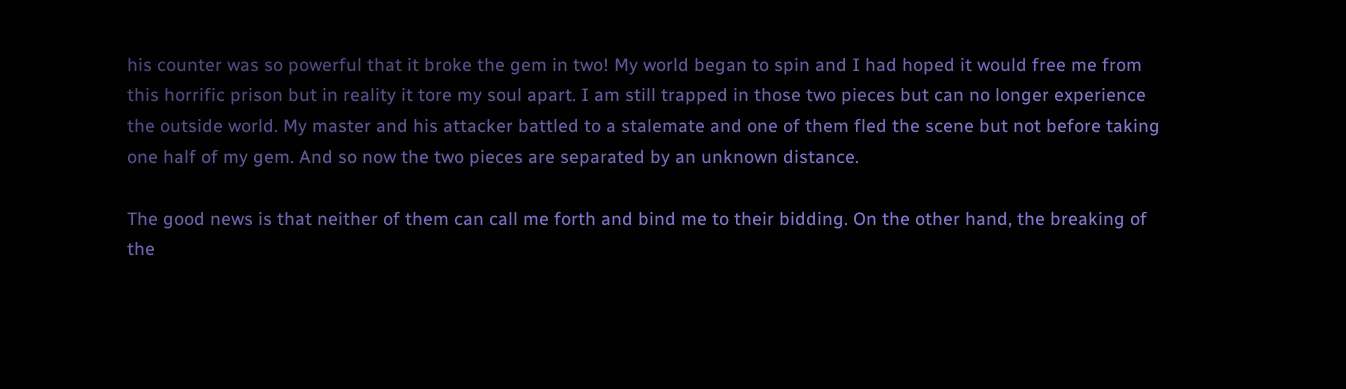his counter was so powerful that it broke the gem in two! My world began to spin and I had hoped it would free me from this horrific prison but in reality it tore my soul apart. I am still trapped in those two pieces but can no longer experience the outside world. My master and his attacker battled to a stalemate and one of them fled the scene but not before taking one half of my gem. And so now the two pieces are separated by an unknown distance.

The good news is that neither of them can call me forth and bind me to their bidding. On the other hand, the breaking of the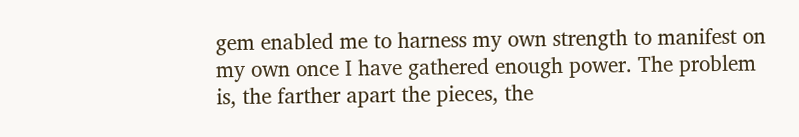gem enabled me to harness my own strength to manifest on my own once I have gathered enough power. The problem is, the farther apart the pieces, the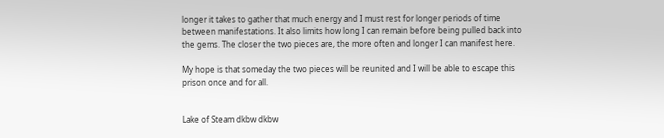longer it takes to gather that much energy and I must rest for longer periods of time between manifestations. It also limits how long I can remain before being pulled back into the gems. The closer the two pieces are, the more often and longer I can manifest here.

My hope is that someday the two pieces will be reunited and I will be able to escape this prison once and for all.


Lake of Steam dkbw dkbw